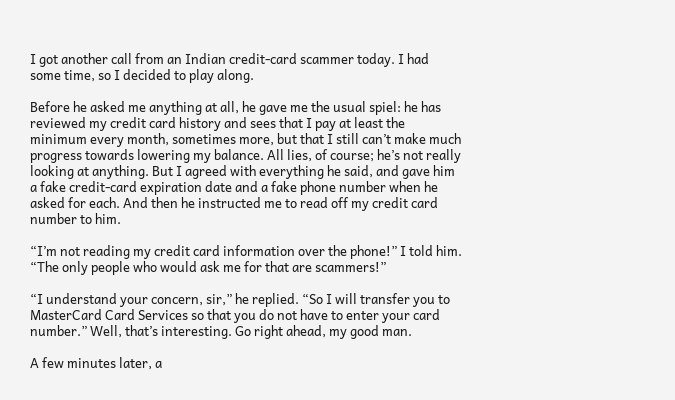I got another call from an Indian credit-card scammer today. I had some time, so I decided to play along.

Before he asked me anything at all, he gave me the usual spiel: he has reviewed my credit card history and sees that I pay at least the minimum every month, sometimes more, but that I still can’t make much progress towards lowering my balance. All lies, of course; he’s not really looking at anything. But I agreed with everything he said, and gave him a fake credit-card expiration date and a fake phone number when he asked for each. And then he instructed me to read off my credit card number to him.

“I’m not reading my credit card information over the phone!” I told him. “The only people who would ask me for that are scammers!”

“I understand your concern, sir,” he replied. “So I will transfer you to MasterCard Card Services so that you do not have to enter your card number.” Well, that’s interesting. Go right ahead, my good man.

A few minutes later, a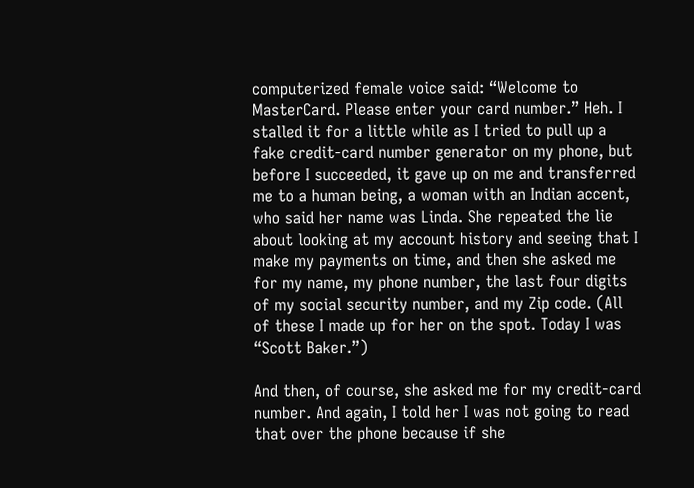computerized female voice said: “Welcome to MasterCard. Please enter your card number.” Heh. I stalled it for a little while as I tried to pull up a fake credit-card number generator on my phone, but before I succeeded, it gave up on me and transferred me to a human being, a woman with an Indian accent, who said her name was Linda. She repeated the lie about looking at my account history and seeing that I make my payments on time, and then she asked me for my name, my phone number, the last four digits of my social security number, and my Zip code. (All of these I made up for her on the spot. Today I was “Scott Baker.”)

And then, of course, she asked me for my credit-card number. And again, I told her I was not going to read that over the phone because if she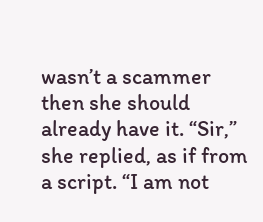wasn’t a scammer then she should already have it. “Sir,” she replied, as if from a script. “I am not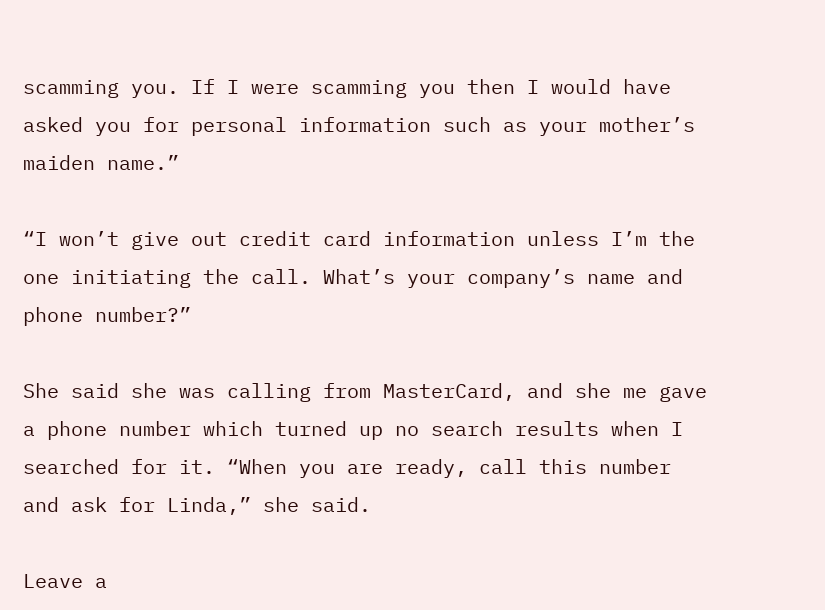scamming you. If I were scamming you then I would have asked you for personal information such as your mother’s maiden name.”

“I won’t give out credit card information unless I’m the one initiating the call. What’s your company’s name and phone number?”

She said she was calling from MasterCard, and she me gave a phone number which turned up no search results when I searched for it. “When you are ready, call this number and ask for Linda,” she said.

Leave a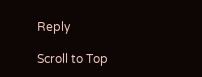Reply

Scroll to Top